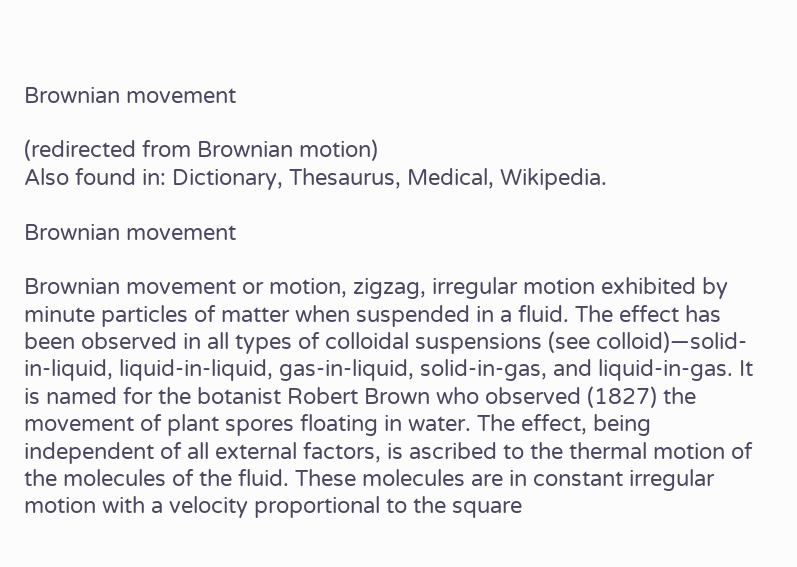Brownian movement

(redirected from Brownian motion)
Also found in: Dictionary, Thesaurus, Medical, Wikipedia.

Brownian movement

Brownian movement or motion, zigzag, irregular motion exhibited by minute particles of matter when suspended in a fluid. The effect has been observed in all types of colloidal suspensions (see colloid)—solid-in-liquid, liquid-in-liquid, gas-in-liquid, solid-in-gas, and liquid-in-gas. It is named for the botanist Robert Brown who observed (1827) the movement of plant spores floating in water. The effect, being independent of all external factors, is ascribed to the thermal motion of the molecules of the fluid. These molecules are in constant irregular motion with a velocity proportional to the square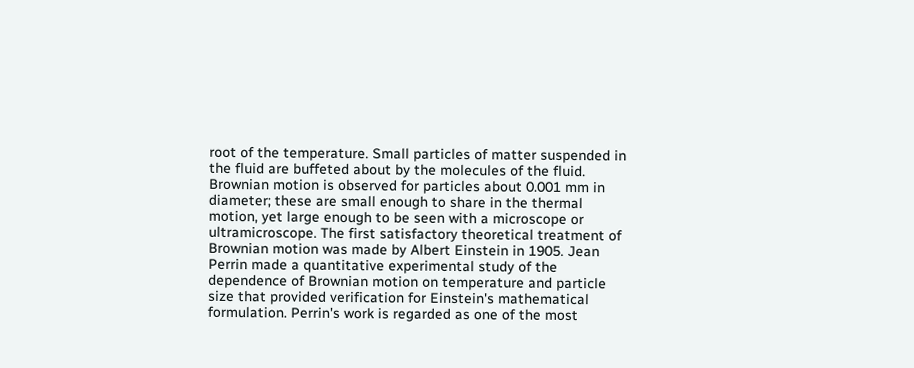root of the temperature. Small particles of matter suspended in the fluid are buffeted about by the molecules of the fluid. Brownian motion is observed for particles about 0.001 mm in diameter; these are small enough to share in the thermal motion, yet large enough to be seen with a microscope or ultramicroscope. The first satisfactory theoretical treatment of Brownian motion was made by Albert Einstein in 1905. Jean Perrin made a quantitative experimental study of the dependence of Brownian motion on temperature and particle size that provided verification for Einstein's mathematical formulation. Perrin's work is regarded as one of the most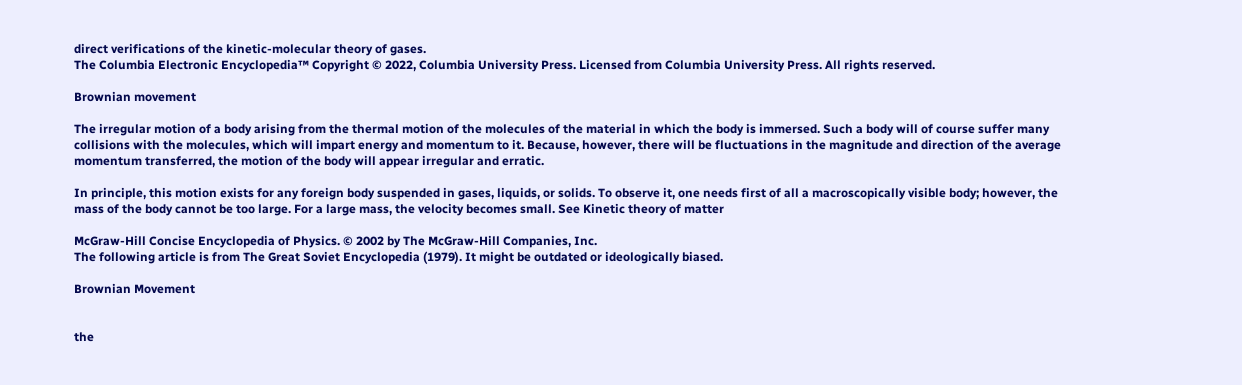direct verifications of the kinetic-molecular theory of gases.
The Columbia Electronic Encyclopedia™ Copyright © 2022, Columbia University Press. Licensed from Columbia University Press. All rights reserved.

Brownian movement

The irregular motion of a body arising from the thermal motion of the molecules of the material in which the body is immersed. Such a body will of course suffer many collisions with the molecules, which will impart energy and momentum to it. Because, however, there will be fluctuations in the magnitude and direction of the average momentum transferred, the motion of the body will appear irregular and erratic.

In principle, this motion exists for any foreign body suspended in gases, liquids, or solids. To observe it, one needs first of all a macroscopically visible body; however, the mass of the body cannot be too large. For a large mass, the velocity becomes small. See Kinetic theory of matter

McGraw-Hill Concise Encyclopedia of Physics. © 2002 by The McGraw-Hill Companies, Inc.
The following article is from The Great Soviet Encyclopedia (1979). It might be outdated or ideologically biased.

Brownian Movement


the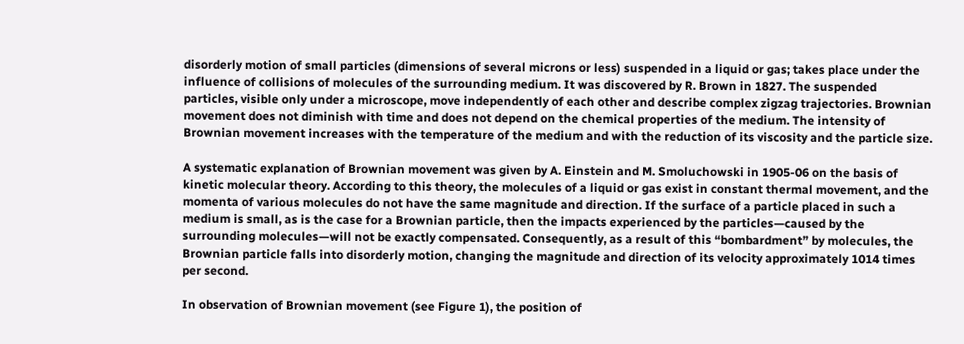disorderly motion of small particles (dimensions of several microns or less) suspended in a liquid or gas; takes place under the influence of collisions of molecules of the surrounding medium. It was discovered by R. Brown in 1827. The suspended particles, visible only under a microscope, move independently of each other and describe complex zigzag trajectories. Brownian movement does not diminish with time and does not depend on the chemical properties of the medium. The intensity of Brownian movement increases with the temperature of the medium and with the reduction of its viscosity and the particle size.

A systematic explanation of Brownian movement was given by A. Einstein and M. Smoluchowski in 1905-06 on the basis of kinetic molecular theory. According to this theory, the molecules of a liquid or gas exist in constant thermal movement, and the momenta of various molecules do not have the same magnitude and direction. If the surface of a particle placed in such a medium is small, as is the case for a Brownian particle, then the impacts experienced by the particles—caused by the surrounding molecules—will not be exactly compensated. Consequently, as a result of this “bombardment” by molecules, the Brownian particle falls into disorderly motion, changing the magnitude and direction of its velocity approximately 1014 times per second.

In observation of Brownian movement (see Figure 1), the position of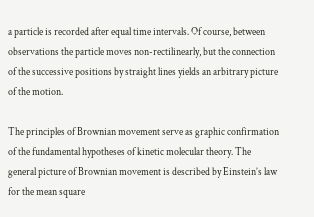a particle is recorded after equal time intervals. Of course, between observations the particle moves non-rectilinearly, but the connection of the successive positions by straight lines yields an arbitrary picture of the motion.

The principles of Brownian movement serve as graphic confirmation of the fundamental hypotheses of kinetic molecular theory. The general picture of Brownian movement is described by Einstein’s law for the mean square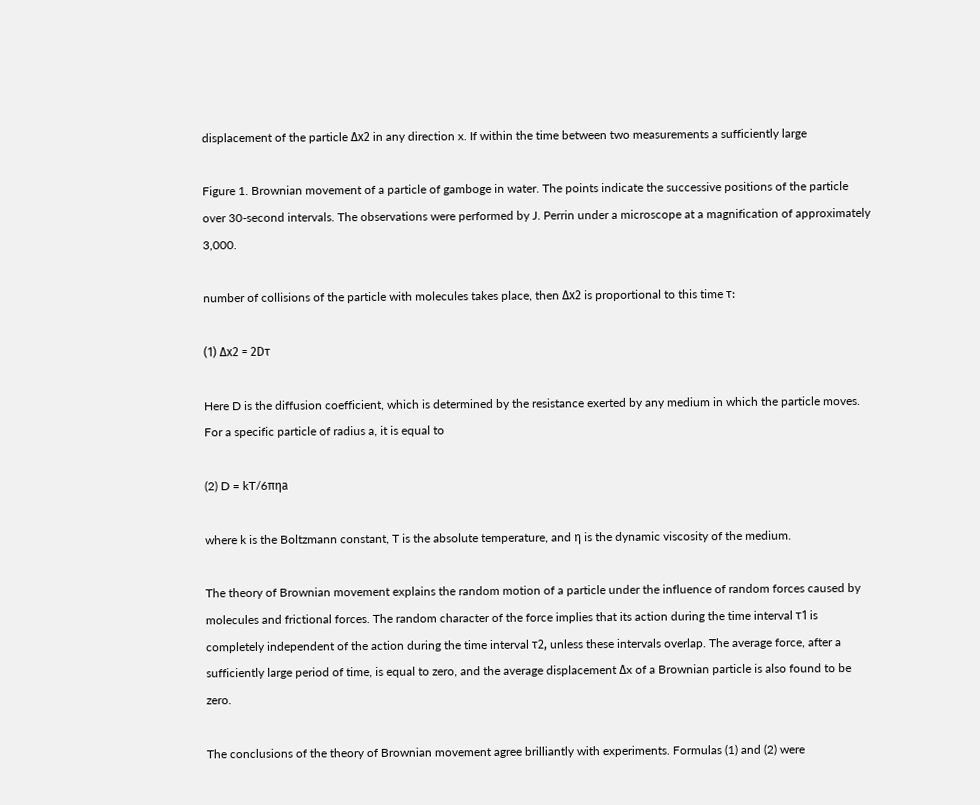displacement of the particle Δx2 in any direction x. If within the time between two measurements a sufficiently large

Figure 1. Brownian movement of a particle of gamboge in water. The points indicate the successive positions of the particle over 30-second intervals. The observations were performed by J. Perrin under a microscope at a magnification of approximately 3,000.

number of collisions of the particle with molecules takes place, then Δx2 is proportional to this time τ:

(1) Δx2 = 2Dτ

Here D is the diffusion coefficient, which is determined by the resistance exerted by any medium in which the particle moves. For a specific particle of radius a, it is equal to

(2) D = kT/6πηa

where k is the Boltzmann constant, T is the absolute temperature, and η is the dynamic viscosity of the medium.

The theory of Brownian movement explains the random motion of a particle under the influence of random forces caused by molecules and frictional forces. The random character of the force implies that its action during the time interval τ1 is completely independent of the action during the time interval τ2, unless these intervals overlap. The average force, after a sufficiently large period of time, is equal to zero, and the average displacement Δx of a Brownian particle is also found to be zero.

The conclusions of the theory of Brownian movement agree brilliantly with experiments. Formulas (1) and (2) were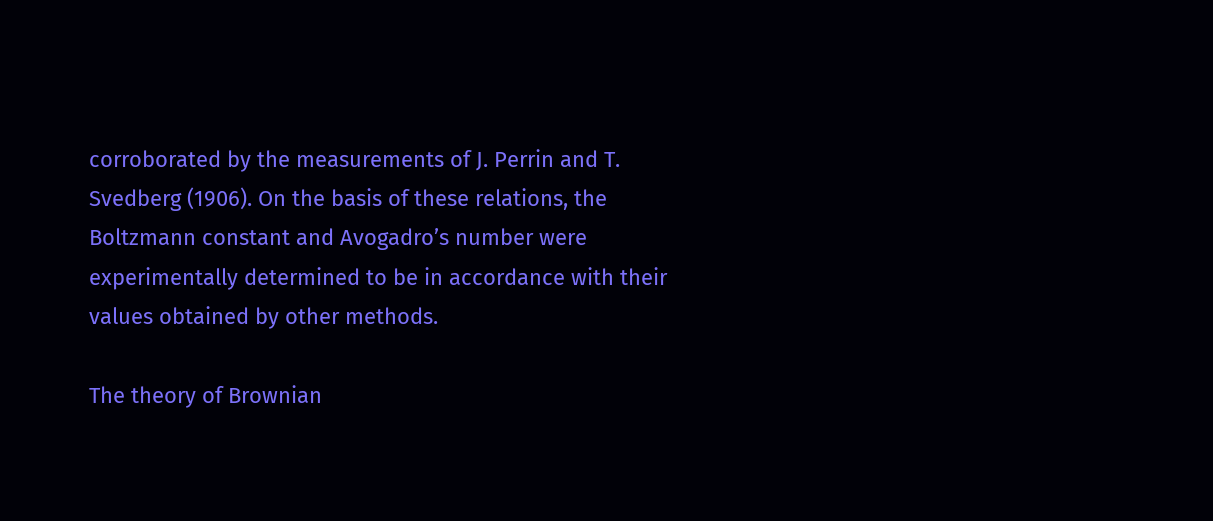corroborated by the measurements of J. Perrin and T. Svedberg (1906). On the basis of these relations, the Boltzmann constant and Avogadro’s number were experimentally determined to be in accordance with their values obtained by other methods.

The theory of Brownian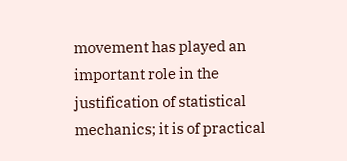movement has played an important role in the justification of statistical mechanics; it is of practical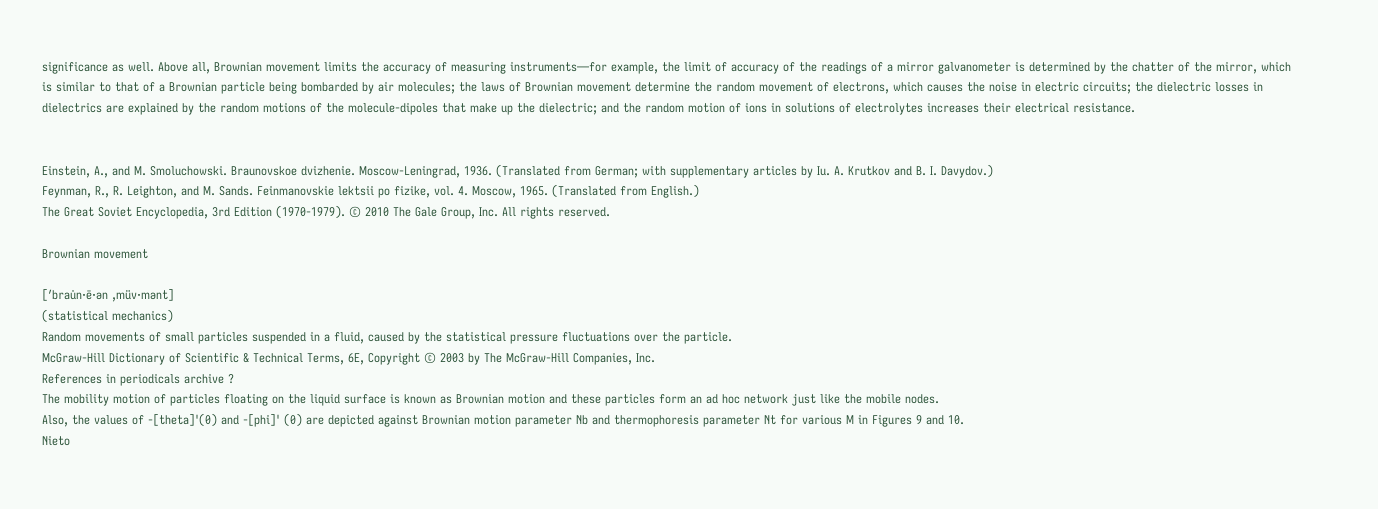significance as well. Above all, Brownian movement limits the accuracy of measuring instruments—for example, the limit of accuracy of the readings of a mirror galvanometer is determined by the chatter of the mirror, which is similar to that of a Brownian particle being bombarded by air molecules; the laws of Brownian movement determine the random movement of electrons, which causes the noise in electric circuits; the dielectric losses in dielectrics are explained by the random motions of the molecule-dipoles that make up the dielectric; and the random motion of ions in solutions of electrolytes increases their electrical resistance.


Einstein, A., and M. Smoluchowski. Braunovskoe dvizhenie. Moscow-Leningrad, 1936. (Translated from German; with supplementary articles by Iu. A. Krutkov and B. I. Davydov.)
Feynman, R., R. Leighton, and M. Sands. Feinmanovskie lektsii po fizike, vol. 4. Moscow, 1965. (Translated from English.)
The Great Soviet Encyclopedia, 3rd Edition (1970-1979). © 2010 The Gale Group, Inc. All rights reserved.

Brownian movement

[′brau̇n·ē·ən ‚müv·mənt]
(statistical mechanics)
Random movements of small particles suspended in a fluid, caused by the statistical pressure fluctuations over the particle.
McGraw-Hill Dictionary of Scientific & Technical Terms, 6E, Copyright © 2003 by The McGraw-Hill Companies, Inc.
References in periodicals archive ?
The mobility motion of particles floating on the liquid surface is known as Brownian motion and these particles form an ad hoc network just like the mobile nodes.
Also, the values of -[theta]'(0) and -[phi]' (0) are depicted against Brownian motion parameter Nb and thermophoresis parameter Nt for various M in Figures 9 and 10.
Nieto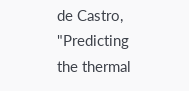de Castro, "Predicting the thermal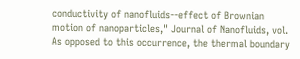conductivity of nanofluids--effect of Brownian motion of nanoparticles," Journal of Nanofluids, vol.
As opposed to this occurrence, the thermal boundary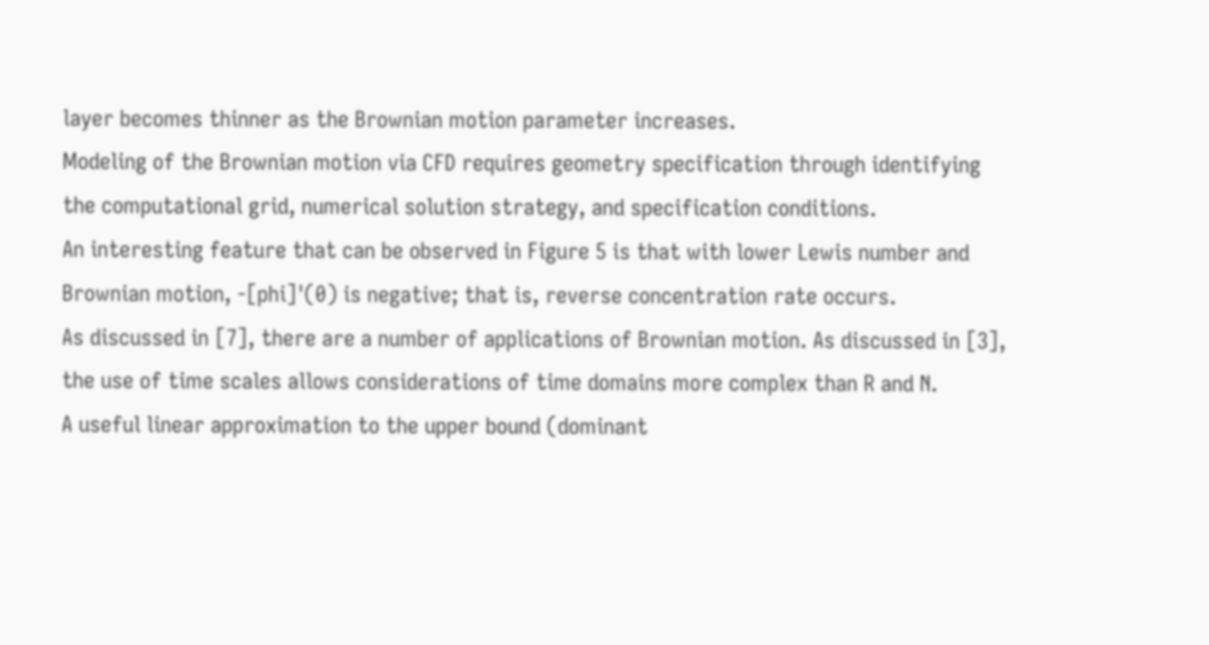layer becomes thinner as the Brownian motion parameter increases.
Modeling of the Brownian motion via CFD requires geometry specification through identifying the computational grid, numerical solution strategy, and specification conditions.
An interesting feature that can be observed in Figure 5 is that with lower Lewis number and Brownian motion, -[phi]'(0) is negative; that is, reverse concentration rate occurs.
As discussed in [7], there are a number of applications of Brownian motion. As discussed in [3], the use of time scales allows considerations of time domains more complex than R and N.
A useful linear approximation to the upper bound (dominant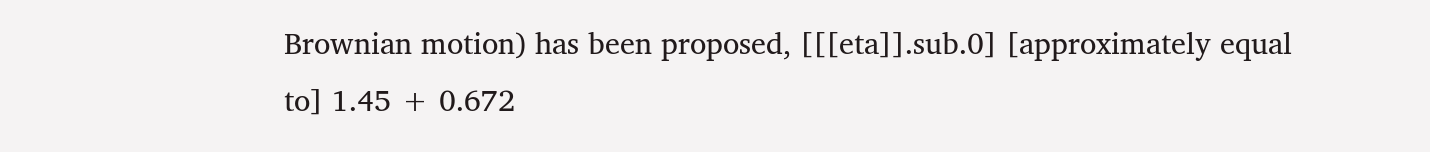Brownian motion) has been proposed, [[[eta]].sub.0] [approximately equal to] 1.45 + 0.672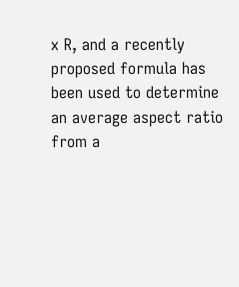x R, and a recently proposed formula has been used to determine an average aspect ratio from a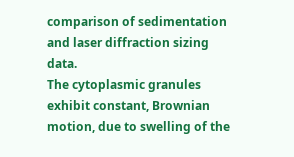comparison of sedimentation and laser diffraction sizing data.
The cytoplasmic granules exhibit constant, Brownian motion, due to swelling of the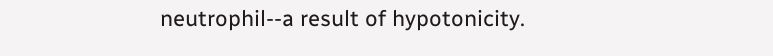neutrophil--a result of hypotonicity.